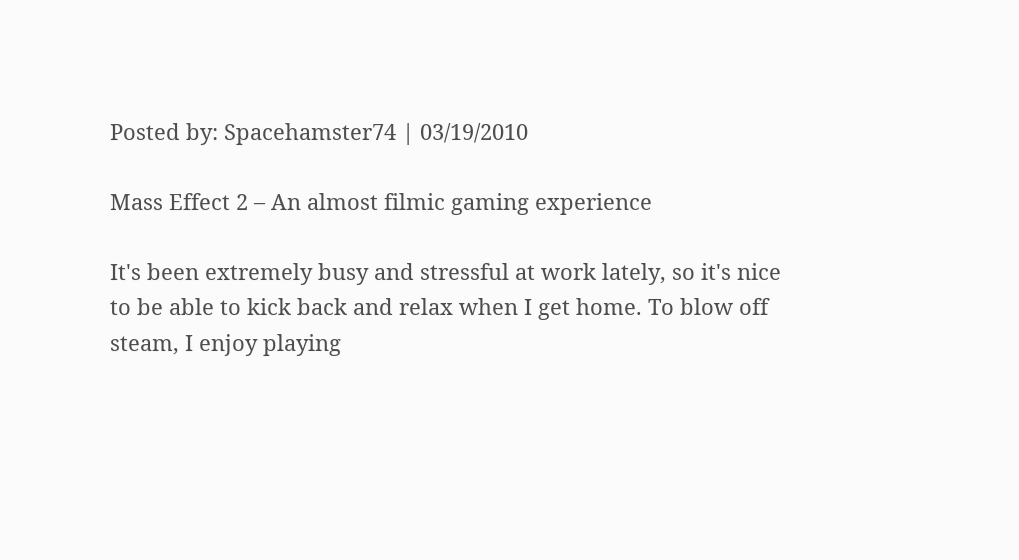Posted by: Spacehamster74 | 03/19/2010

Mass Effect 2 – An almost filmic gaming experience

It's been extremely busy and stressful at work lately, so it's nice to be able to kick back and relax when I get home. To blow off steam, I enjoy playing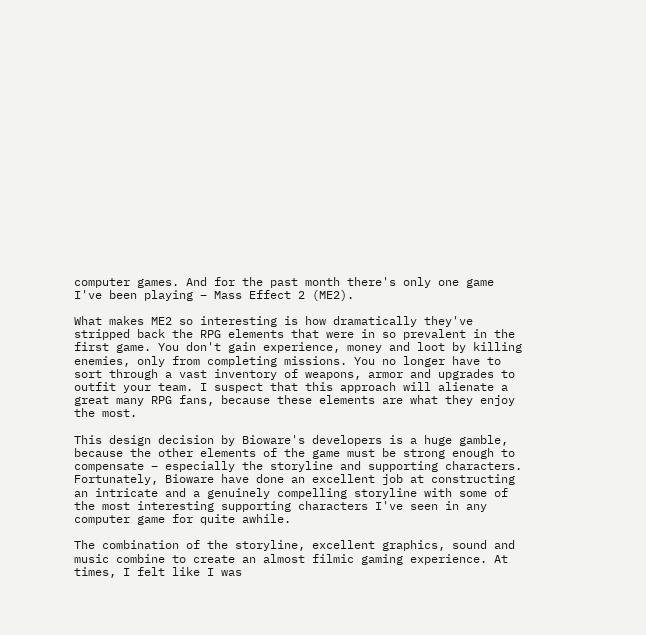computer games. And for the past month there's only one game I've been playing – Mass Effect 2 (ME2).

What makes ME2 so interesting is how dramatically they've stripped back the RPG elements that were in so prevalent in the first game. You don't gain experience, money and loot by killing enemies, only from completing missions. You no longer have to sort through a vast inventory of weapons, armor and upgrades to outfit your team. I suspect that this approach will alienate a great many RPG fans, because these elements are what they enjoy the most.

This design decision by Bioware's developers is a huge gamble, because the other elements of the game must be strong enough to compensate – especially the storyline and supporting characters. Fortunately, Bioware have done an excellent job at constructing an intricate and a genuinely compelling storyline with some of the most interesting supporting characters I've seen in any computer game for quite awhile.

The combination of the storyline, excellent graphics, sound and music combine to create an almost filmic gaming experience. At times, I felt like I was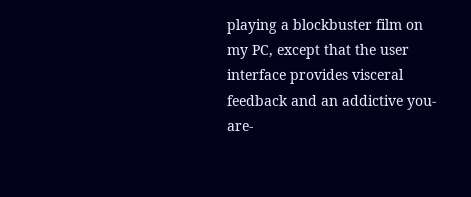playing a blockbuster film on my PC, except that the user interface provides visceral feedback and an addictive you-are-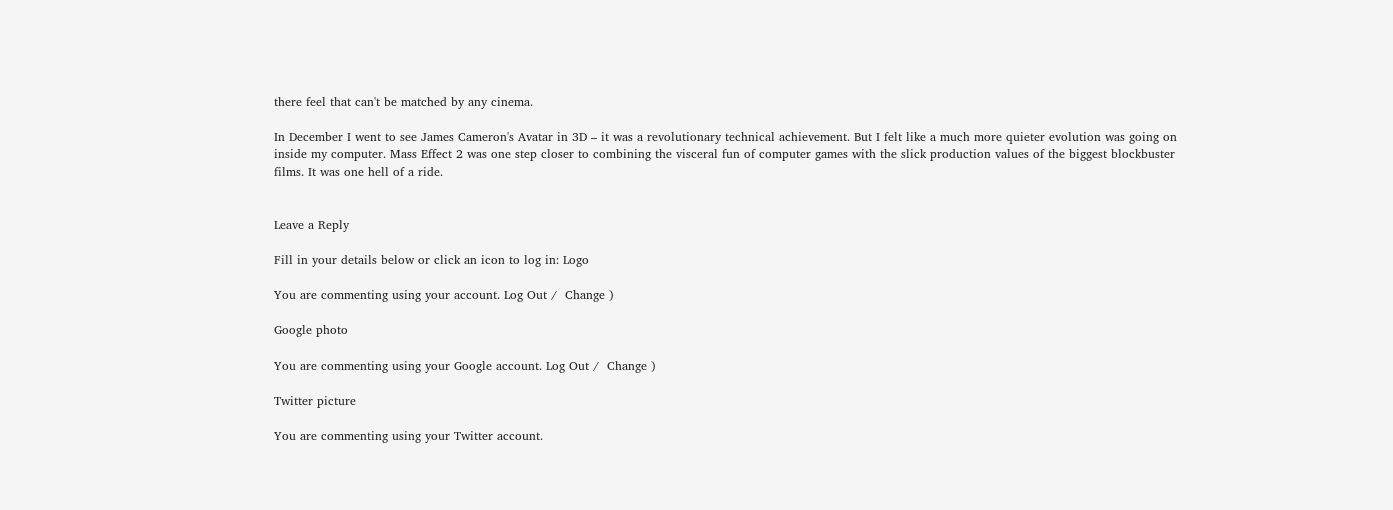there feel that can't be matched by any cinema.

In December I went to see James Cameron's Avatar in 3D – it was a revolutionary technical achievement. But I felt like a much more quieter evolution was going on inside my computer. Mass Effect 2 was one step closer to combining the visceral fun of computer games with the slick production values of the biggest blockbuster films. It was one hell of a ride.


Leave a Reply

Fill in your details below or click an icon to log in: Logo

You are commenting using your account. Log Out /  Change )

Google photo

You are commenting using your Google account. Log Out /  Change )

Twitter picture

You are commenting using your Twitter account.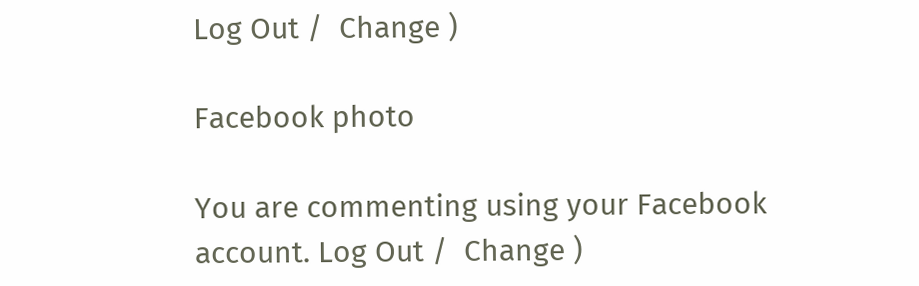Log Out /  Change )

Facebook photo

You are commenting using your Facebook account. Log Out /  Change )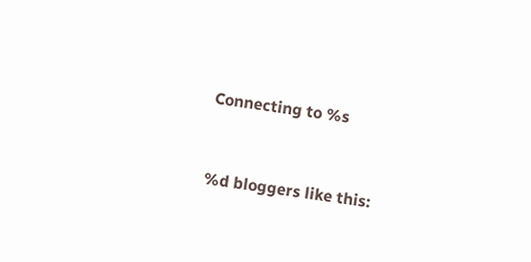Connecting to %s


%d bloggers like this: